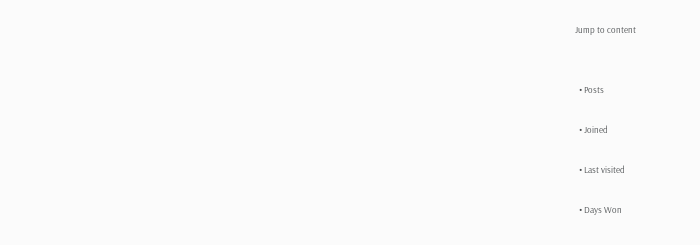Jump to content


  • Posts

  • Joined

  • Last visited

  • Days Won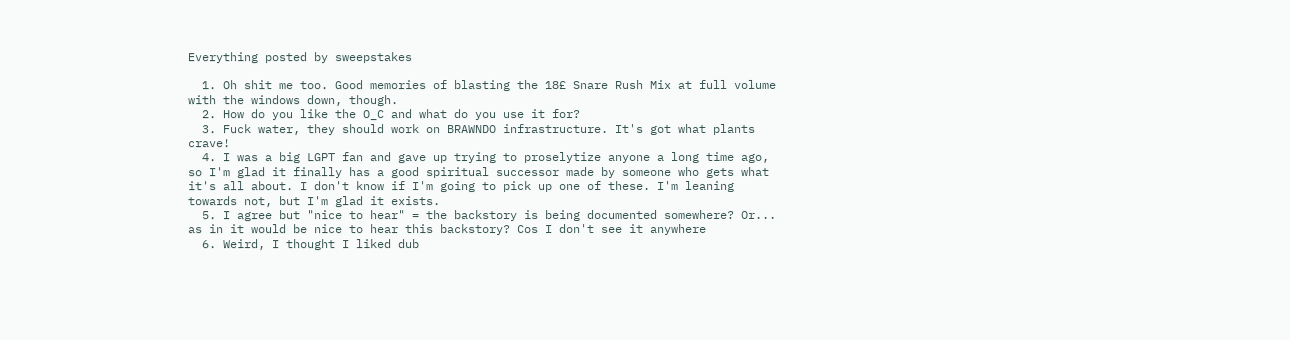Everything posted by sweepstakes

  1. Oh shit me too. Good memories of blasting the 18£ Snare Rush Mix at full volume with the windows down, though.
  2. How do you like the O_C and what do you use it for?
  3. Fuck water, they should work on BRAWNDO infrastructure. It's got what plants crave!
  4. I was a big LGPT fan and gave up trying to proselytize anyone a long time ago, so I'm glad it finally has a good spiritual successor made by someone who gets what it's all about. I don't know if I'm going to pick up one of these. I'm leaning towards not, but I'm glad it exists.
  5. I agree but "nice to hear" = the backstory is being documented somewhere? Or... as in it would be nice to hear this backstory? Cos I don't see it anywhere
  6. Weird, I thought I liked dub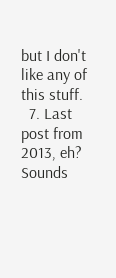but I don't like any of this stuff.
  7. Last post from 2013, eh? Sounds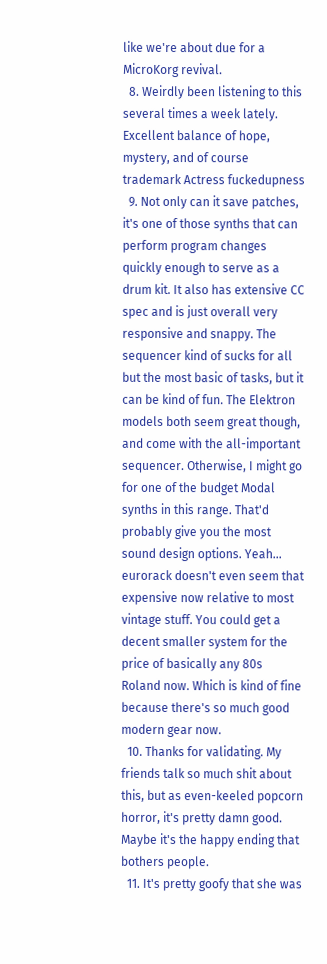like we're about due for a MicroKorg revival.
  8. Weirdly been listening to this several times a week lately. Excellent balance of hope, mystery, and of course trademark Actress fuckedupness
  9. Not only can it save patches, it's one of those synths that can perform program changes quickly enough to serve as a drum kit. It also has extensive CC spec and is just overall very responsive and snappy. The sequencer kind of sucks for all but the most basic of tasks, but it can be kind of fun. The Elektron models both seem great though, and come with the all-important sequencer. Otherwise, I might go for one of the budget Modal synths in this range. That'd probably give you the most sound design options. Yeah... eurorack doesn't even seem that expensive now relative to most vintage stuff. You could get a decent smaller system for the price of basically any 80s Roland now. Which is kind of fine because there's so much good modern gear now.
  10. Thanks for validating. My friends talk so much shit about this, but as even-keeled popcorn horror, it's pretty damn good. Maybe it's the happy ending that bothers people.
  11. It's pretty goofy that she was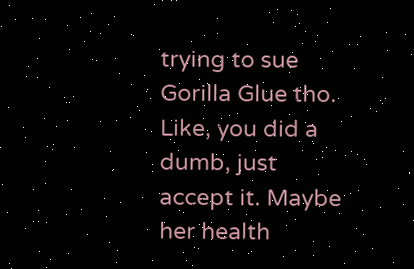trying to sue Gorilla Glue tho. Like, you did a dumb, just accept it. Maybe her health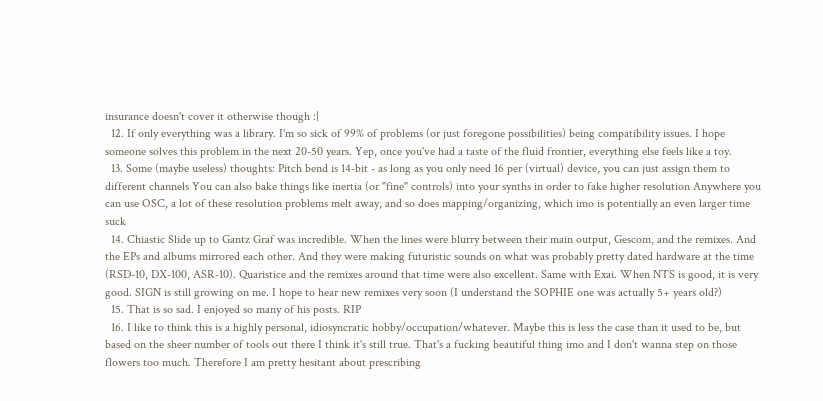insurance doesn't cover it otherwise though :|
  12. If only everything was a library. I'm so sick of 99% of problems (or just foregone possibilities) being compatibility issues. I hope someone solves this problem in the next 20-50 years. Yep, once you've had a taste of the fluid frontier, everything else feels like a toy.
  13. Some (maybe useless) thoughts: Pitch bend is 14-bit - as long as you only need 16 per (virtual) device, you can just assign them to different channels You can also bake things like inertia (or "fine" controls) into your synths in order to fake higher resolution Anywhere you can use OSC, a lot of these resolution problems melt away, and so does mapping/organizing, which imo is potentially an even larger time suck
  14. Chiastic Slide up to Gantz Graf was incredible. When the lines were blurry between their main output, Gescom, and the remixes. And the EPs and albums mirrored each other. And they were making futuristic sounds on what was probably pretty dated hardware at the time (RSD-10, DX-100, ASR-10). Quaristice and the remixes around that time were also excellent. Same with Exai. When NTS is good, it is very good. SIGN is still growing on me. I hope to hear new remixes very soon (I understand the SOPHIE one was actually 5+ years old?)
  15. That is so sad. I enjoyed so many of his posts. RIP
  16. I like to think this is a highly personal, idiosyncratic hobby/occupation/whatever. Maybe this is less the case than it used to be, but based on the sheer number of tools out there I think it's still true. That's a fucking beautiful thing imo and I don't wanna step on those flowers too much. Therefore I am pretty hesitant about prescribing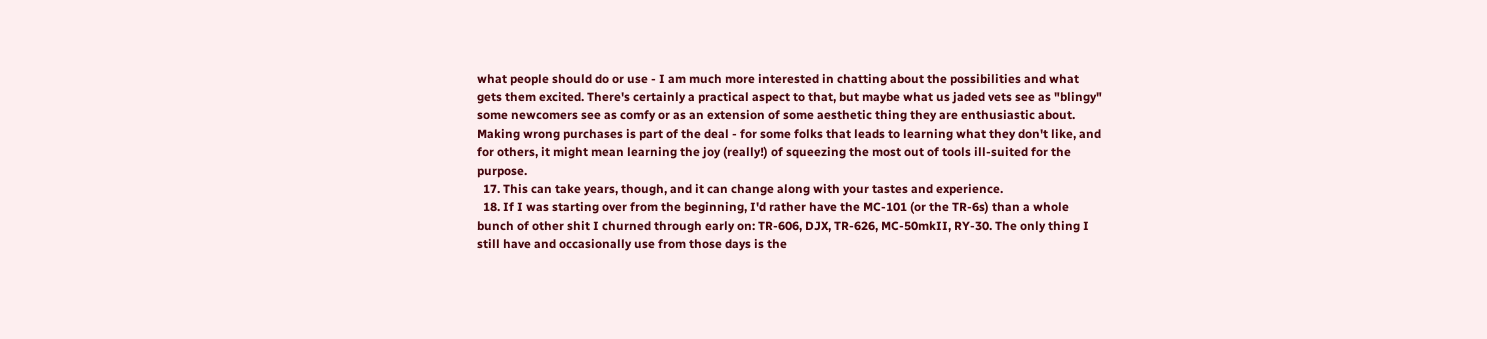what people should do or use - I am much more interested in chatting about the possibilities and what gets them excited. There's certainly a practical aspect to that, but maybe what us jaded vets see as "blingy" some newcomers see as comfy or as an extension of some aesthetic thing they are enthusiastic about. Making wrong purchases is part of the deal - for some folks that leads to learning what they don't like, and for others, it might mean learning the joy (really!) of squeezing the most out of tools ill-suited for the purpose.
  17. This can take years, though, and it can change along with your tastes and experience.
  18. If I was starting over from the beginning, I'd rather have the MC-101 (or the TR-6s) than a whole bunch of other shit I churned through early on: TR-606, DJX, TR-626, MC-50mkII, RY-30. The only thing I still have and occasionally use from those days is the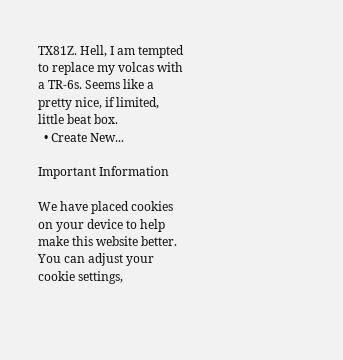TX81Z. Hell, I am tempted to replace my volcas with a TR-6s. Seems like a pretty nice, if limited, little beat box.
  • Create New...

Important Information

We have placed cookies on your device to help make this website better. You can adjust your cookie settings,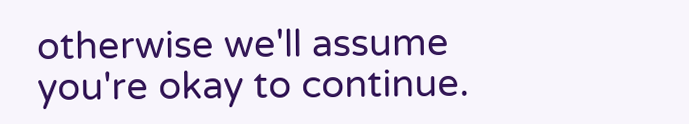otherwise we'll assume you're okay to continue.